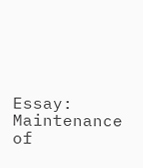Essay: Maintenance of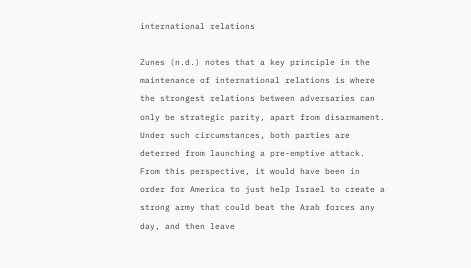international relations

Zunes (n.d.) notes that a key principle in the maintenance of international relations is where the strongest relations between adversaries can only be strategic parity, apart from disarmament. Under such circumstances, both parties are deterred from launching a pre-emptive attack. From this perspective, it would have been in order for America to just help Israel to create a strong army that could beat the Arab forces any day, and then leave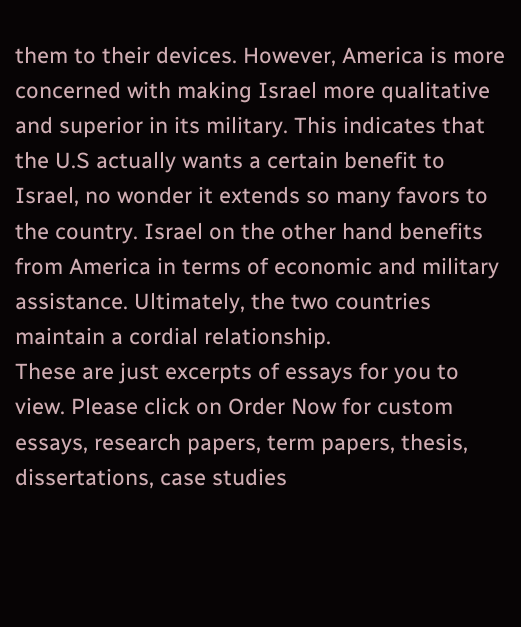them to their devices. However, America is more concerned with making Israel more qualitative and superior in its military. This indicates that the U.S actually wants a certain benefit to Israel, no wonder it extends so many favors to the country. Israel on the other hand benefits from America in terms of economic and military assistance. Ultimately, the two countries maintain a cordial relationship.
These are just excerpts of essays for you to view. Please click on Order Now for custom essays, research papers, term papers, thesis, dissertations, case studies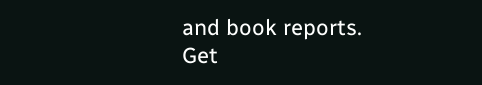and book reports. Get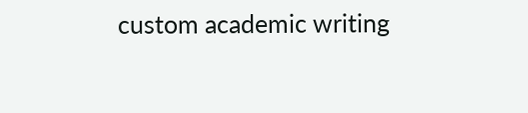custom academic writing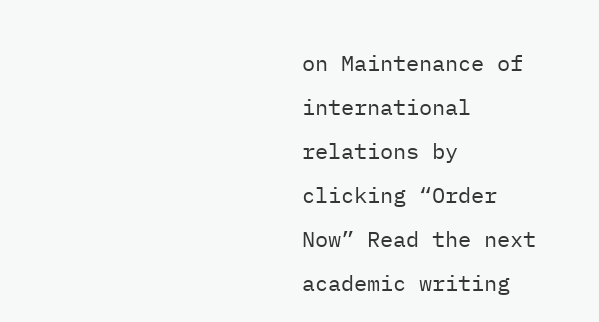on Maintenance of international relations by clicking “Order Now” Read the next academic writing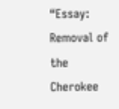“Essay: Removal of the Cherokee